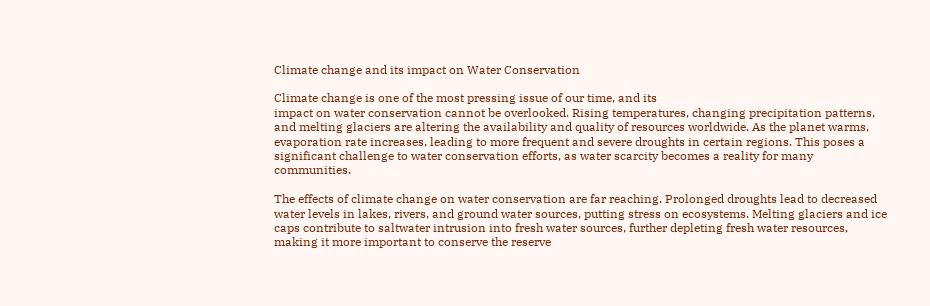Climate change and its impact on Water Conservation

Climate change is one of the most pressing issue of our time, and its
impact on water conservation cannot be overlooked. Rising temperatures, changing precipitation patterns, and melting glaciers are altering the availability and quality of resources worldwide. As the planet warms, evaporation rate increases, leading to more frequent and severe droughts in certain regions. This poses a significant challenge to water conservation efforts, as water scarcity becomes a reality for many communities.

The effects of climate change on water conservation are far reaching. Prolonged droughts lead to decreased water levels in lakes, rivers, and ground water sources, putting stress on ecosystems. Melting glaciers and ice caps contribute to saltwater intrusion into fresh water sources, further depleting fresh water resources, making it more important to conserve the reserve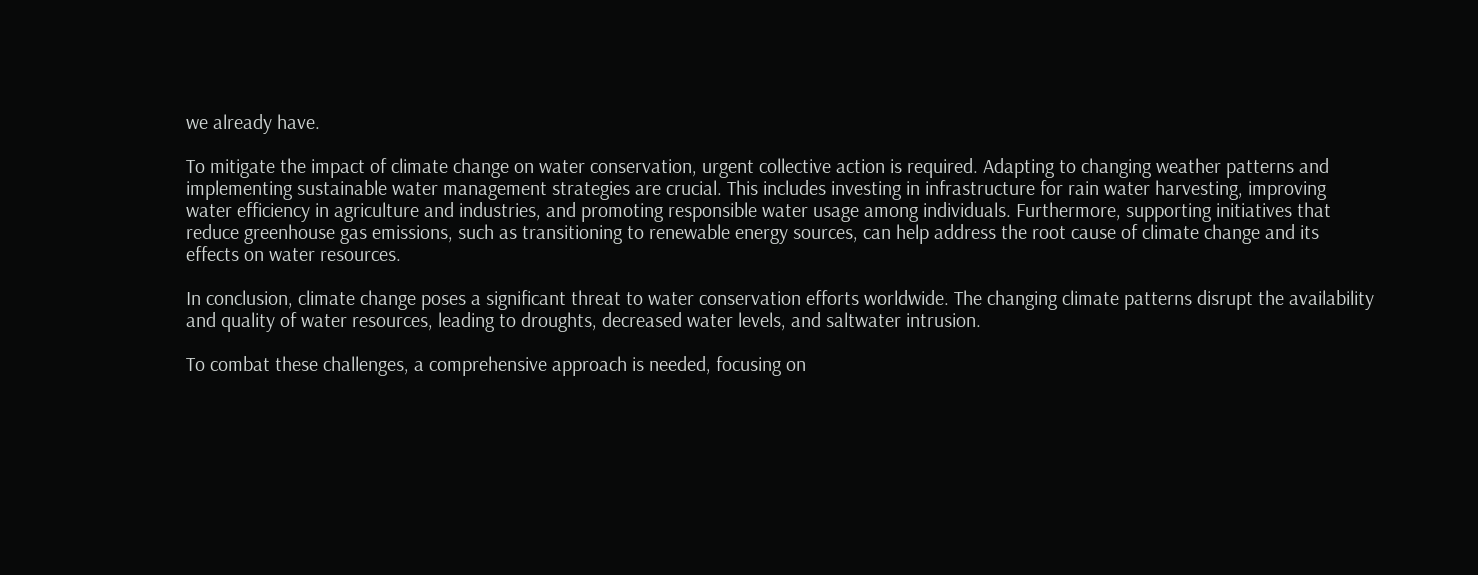we already have.

To mitigate the impact of climate change on water conservation, urgent collective action is required. Adapting to changing weather patterns and implementing sustainable water management strategies are crucial. This includes investing in infrastructure for rain water harvesting, improving water efficiency in agriculture and industries, and promoting responsible water usage among individuals. Furthermore, supporting initiatives that reduce greenhouse gas emissions, such as transitioning to renewable energy sources, can help address the root cause of climate change and its effects on water resources.

In conclusion, climate change poses a significant threat to water conservation efforts worldwide. The changing climate patterns disrupt the availability and quality of water resources, leading to droughts, decreased water levels, and saltwater intrusion.

To combat these challenges, a comprehensive approach is needed, focusing on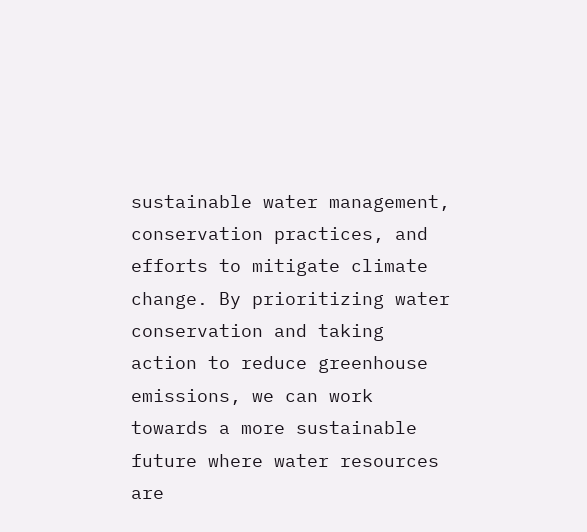sustainable water management, conservation practices, and efforts to mitigate climate change. By prioritizing water conservation and taking action to reduce greenhouse emissions, we can work towards a more sustainable future where water resources are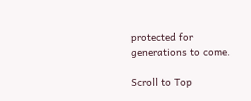protected for generations to come.

Scroll to Top